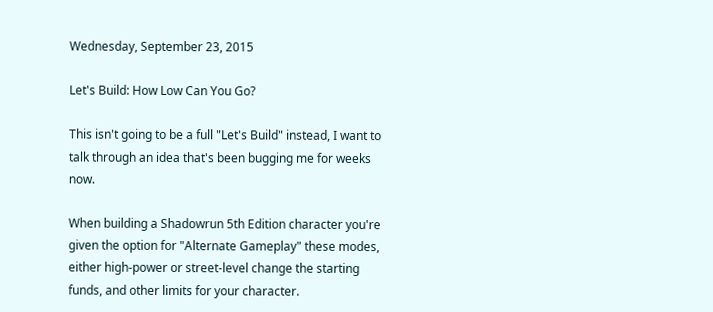Wednesday, September 23, 2015

Let's Build: How Low Can You Go?

This isn't going to be a full "Let's Build" instead, I want to talk through an idea that's been bugging me for weeks now.

When building a Shadowrun 5th Edition character you're given the option for "Alternate Gameplay" these modes, either high-power or street-level change the starting funds, and other limits for your character.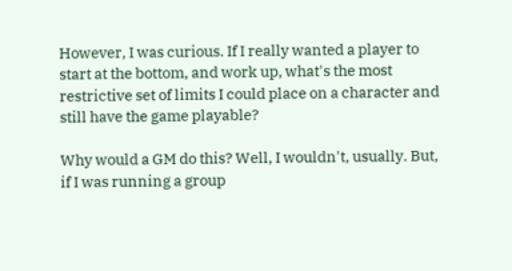However, I was curious. If I really wanted a player to start at the bottom, and work up, what's the most restrictive set of limits I could place on a character and still have the game playable?

Why would a GM do this? Well, I wouldn't, usually. But, if I was running a group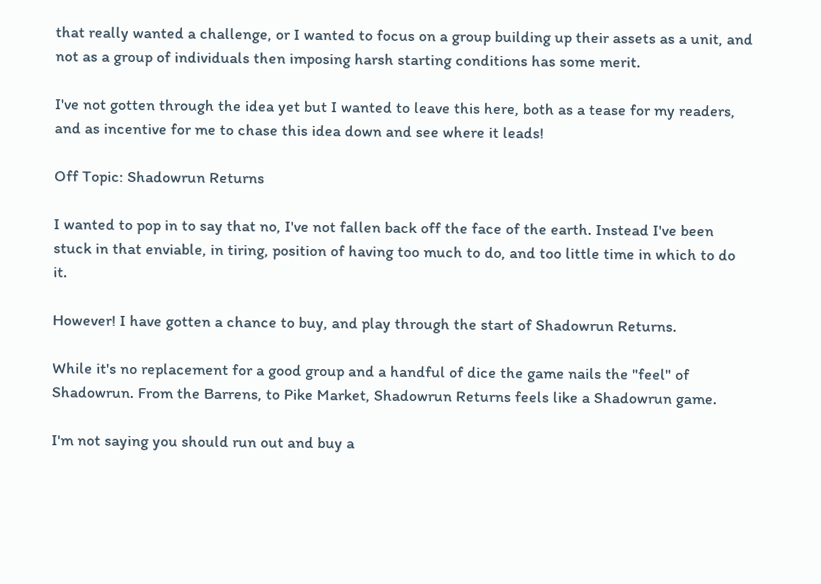that really wanted a challenge, or I wanted to focus on a group building up their assets as a unit, and not as a group of individuals then imposing harsh starting conditions has some merit.

I've not gotten through the idea yet but I wanted to leave this here, both as a tease for my readers, and as incentive for me to chase this idea down and see where it leads!

Off Topic: Shadowrun Returns

I wanted to pop in to say that no, I've not fallen back off the face of the earth. Instead I've been stuck in that enviable, in tiring, position of having too much to do, and too little time in which to do it.

However! I have gotten a chance to buy, and play through the start of Shadowrun Returns.

While it's no replacement for a good group and a handful of dice the game nails the "feel" of Shadowrun. From the Barrens, to Pike Market, Shadowrun Returns feels like a Shadowrun game.

I'm not saying you should run out and buy a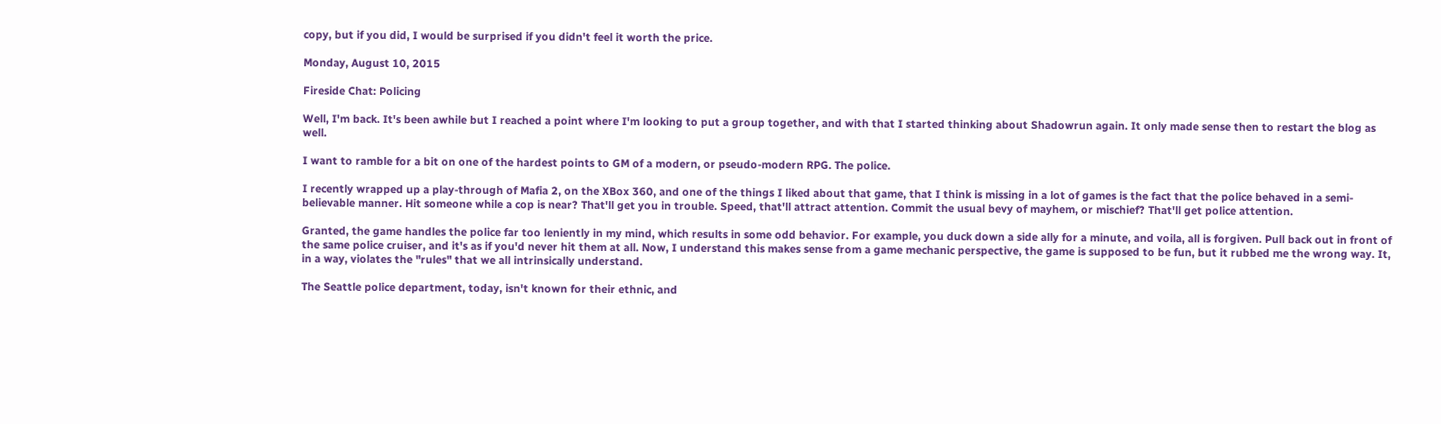copy, but if you did, I would be surprised if you didn't feel it worth the price.

Monday, August 10, 2015

Fireside Chat: Policing

Well, I'm back. It's been awhile but I reached a point where I'm looking to put a group together, and with that I started thinking about Shadowrun again. It only made sense then to restart the blog as well.

I want to ramble for a bit on one of the hardest points to GM of a modern, or pseudo-modern RPG. The police.

I recently wrapped up a play-through of Mafia 2, on the XBox 360, and one of the things I liked about that game, that I think is missing in a lot of games is the fact that the police behaved in a semi-believable manner. Hit someone while a cop is near? That'll get you in trouble. Speed, that'll attract attention. Commit the usual bevy of mayhem, or mischief? That'll get police attention.

Granted, the game handles the police far too leniently in my mind, which results in some odd behavior. For example, you duck down a side ally for a minute, and voila, all is forgiven. Pull back out in front of the same police cruiser, and it's as if you'd never hit them at all. Now, I understand this makes sense from a game mechanic perspective, the game is supposed to be fun, but it rubbed me the wrong way. It, in a way, violates the "rules" that we all intrinsically understand.

The Seattle police department, today, isn't known for their ethnic, and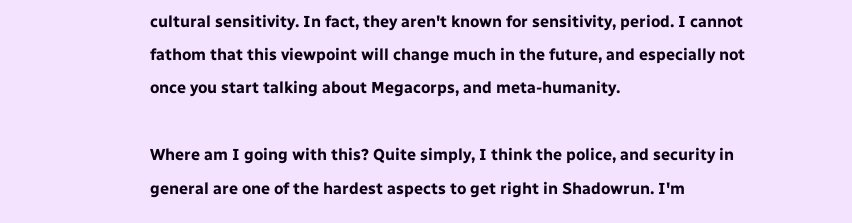cultural sensitivity. In fact, they aren't known for sensitivity, period. I cannot fathom that this viewpoint will change much in the future, and especially not once you start talking about Megacorps, and meta-humanity.

Where am I going with this? Quite simply, I think the police, and security in general are one of the hardest aspects to get right in Shadowrun. I'm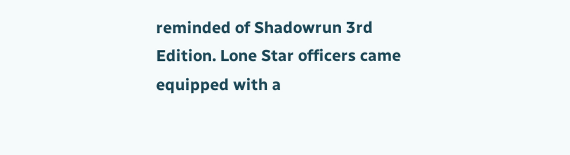reminded of Shadowrun 3rd Edition. Lone Star officers came equipped with a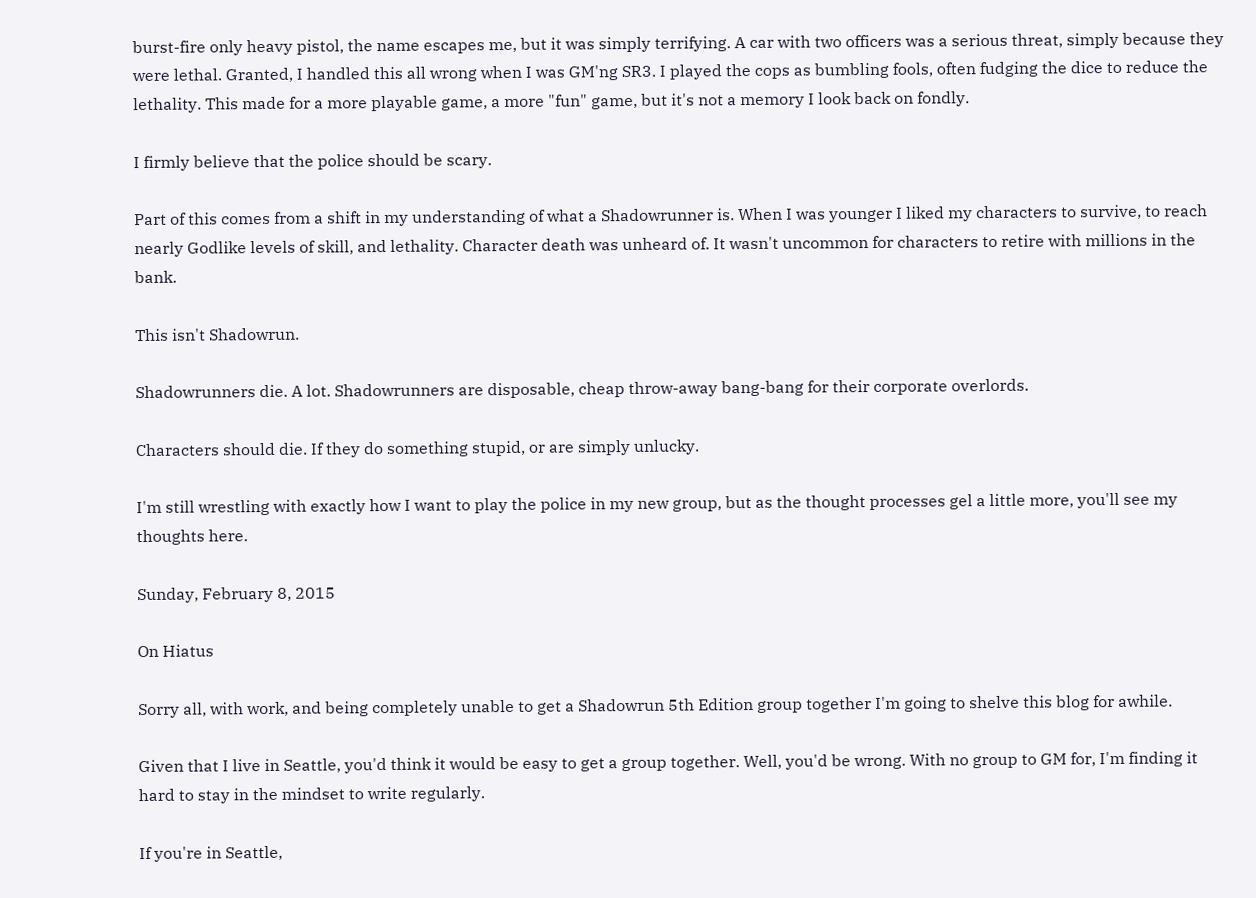burst-fire only heavy pistol, the name escapes me, but it was simply terrifying. A car with two officers was a serious threat, simply because they were lethal. Granted, I handled this all wrong when I was GM'ng SR3. I played the cops as bumbling fools, often fudging the dice to reduce the lethality. This made for a more playable game, a more "fun" game, but it's not a memory I look back on fondly.

I firmly believe that the police should be scary.

Part of this comes from a shift in my understanding of what a Shadowrunner is. When I was younger I liked my characters to survive, to reach nearly Godlike levels of skill, and lethality. Character death was unheard of. It wasn't uncommon for characters to retire with millions in the bank.

This isn't Shadowrun.

Shadowrunners die. A lot. Shadowrunners are disposable, cheap throw-away bang-bang for their corporate overlords.

Characters should die. If they do something stupid, or are simply unlucky.

I'm still wrestling with exactly how I want to play the police in my new group, but as the thought processes gel a little more, you'll see my thoughts here.

Sunday, February 8, 2015

On Hiatus

Sorry all, with work, and being completely unable to get a Shadowrun 5th Edition group together I'm going to shelve this blog for awhile.

Given that I live in Seattle, you'd think it would be easy to get a group together. Well, you'd be wrong. With no group to GM for, I'm finding it hard to stay in the mindset to write regularly.

If you're in Seattle,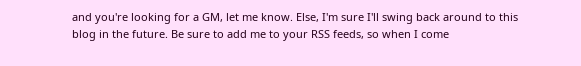and you're looking for a GM, let me know. Else, I'm sure I'll swing back around to this blog in the future. Be sure to add me to your RSS feeds, so when I come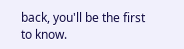back, you'll be the first to know.